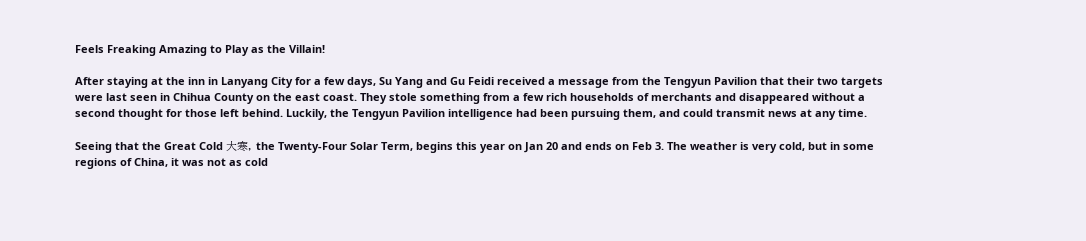Feels Freaking Amazing to Play as the Villain!

After staying at the inn in Lanyang City for a few days, Su Yang and Gu Feidi received a message from the Tengyun Pavilion that their two targets were last seen in Chihua County on the east coast. They stole something from a few rich households of merchants and disappeared without a second thought for those left behind. Luckily, the Tengyun Pavilion intelligence had been pursuing them, and could transmit news at any time.

Seeing that the Great Cold 大寒, the Twenty-Four Solar Term, begins this year on Jan 20 and ends on Feb 3. The weather is very cold, but in some regions of China, it was not as cold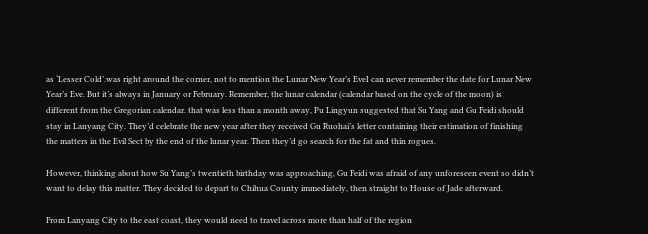as ‘Lesser Cold’.was right around the corner, not to mention the Lunar New Year’s EveI can never remember the date for Lunar New Year’s Eve. But it’s always in January or February. Remember, the lunar calendar (calendar based on the cycle of the moon) is different from the Gregorian calendar. that was less than a month away, Pu Lingyun suggested that Su Yang and Gu Feidi should stay in Lanyang City. They’d celebrate the new year after they received Gu Ruohai’s letter containing their estimation of finishing the matters in the Evil Sect by the end of the lunar year. Then they’d go search for the fat and thin rogues.

However, thinking about how Su Yang’s twentieth birthday was approaching, Gu Feidi was afraid of any unforeseen event so didn’t want to delay this matter. They decided to depart to Chihua County immediately, then straight to House of Jade afterward.

From Lanyang City to the east coast, they would need to travel across more than half of the region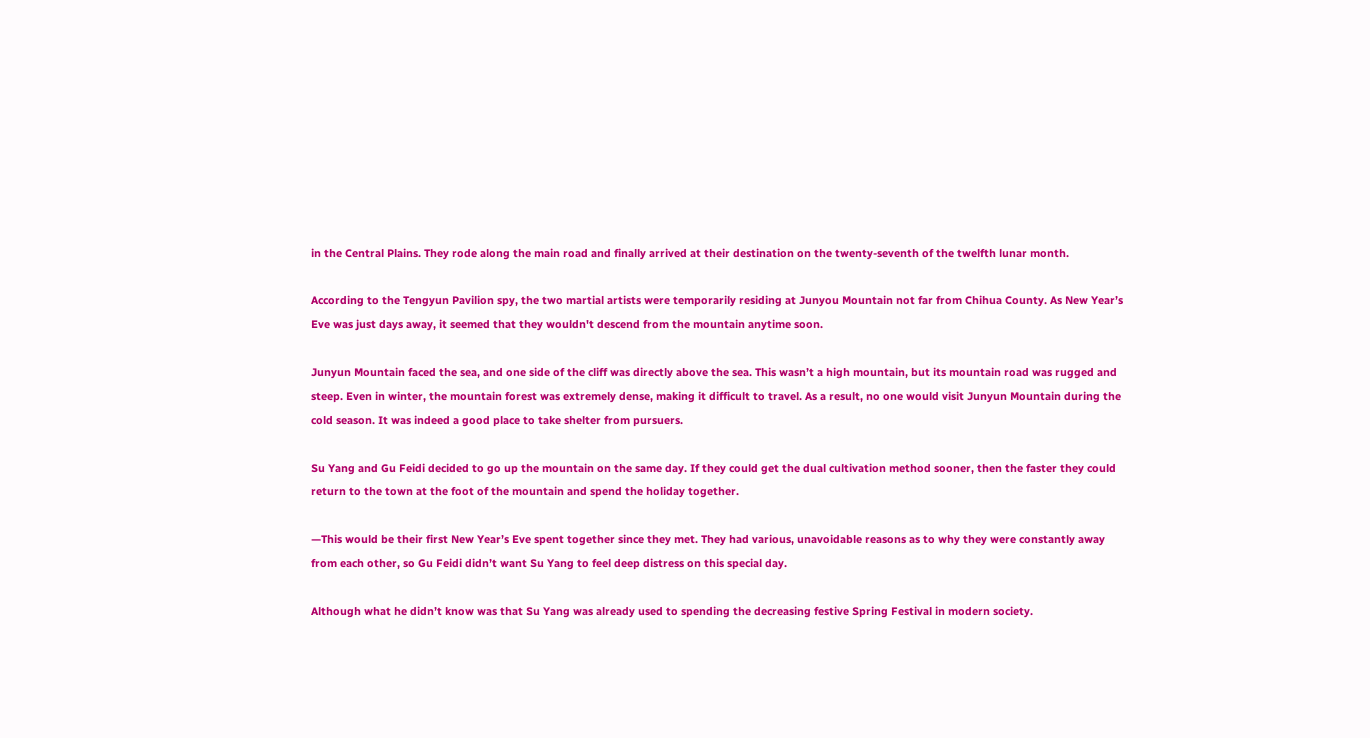in the Central Plains. They rode along the main road and finally arrived at their destination on the twenty-seventh of the twelfth lunar month.

According to the Tengyun Pavilion spy, the two martial artists were temporarily residing at Junyou Mountain not far from Chihua County. As New Year’s Eve was just days away, it seemed that they wouldn't descend from the mountain anytime soon.

Junyun Mountain faced the sea, and one side of the cliff was directly above the sea. This wasn’t a high mountain, but its mountain road was rugged and steep. Even in winter, the mountain forest was extremely dense, making it difficult to travel. As a result, no one would visit Junyun Mountain during the cold season. It was indeed a good place to take shelter from pursuers.

Su Yang and Gu Feidi decided to go up the mountain on the same day. If they could get the dual cultivation method sooner, then the faster they could return to the town at the foot of the mountain and spend the holiday together.

—This would be their first New Year’s Eve spent together since they met. They had various, unavoidable reasons as to why they were constantly away from each other, so Gu Feidi didn’t want Su Yang to feel deep distress on this special day.

Although what he didn’t know was that Su Yang was already used to spending the decreasing festive Spring Festival in modern society.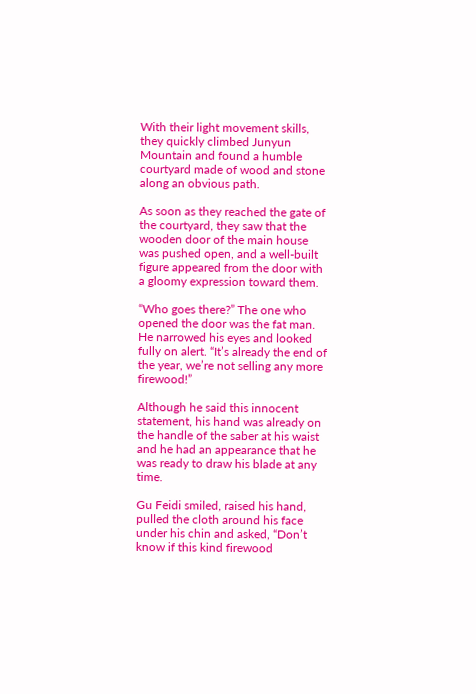With their light movement skills, they quickly climbed Junyun Mountain and found a humble courtyard made of wood and stone along an obvious path.

As soon as they reached the gate of the courtyard, they saw that the wooden door of the main house was pushed open, and a well-built figure appeared from the door with a gloomy expression toward them.

“Who goes there?” The one who opened the door was the fat man. He narrowed his eyes and looked fully on alert. “It’s already the end of the year, we’re not selling any more firewood!”

Although he said this innocent statement, his hand was already on the handle of the saber at his waist and he had an appearance that he was ready to draw his blade at any time.

Gu Feidi smiled, raised his hand, pulled the cloth around his face under his chin and asked, “Don’t know if this kind firewood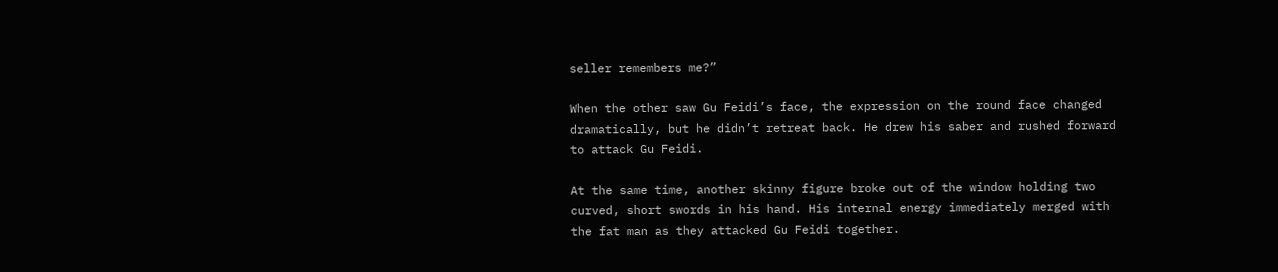seller remembers me?”

When the other saw Gu Feidi’s face, the expression on the round face changed dramatically, but he didn’t retreat back. He drew his saber and rushed forward to attack Gu Feidi.

At the same time, another skinny figure broke out of the window holding two curved, short swords in his hand. His internal energy immediately merged with the fat man as they attacked Gu Feidi together.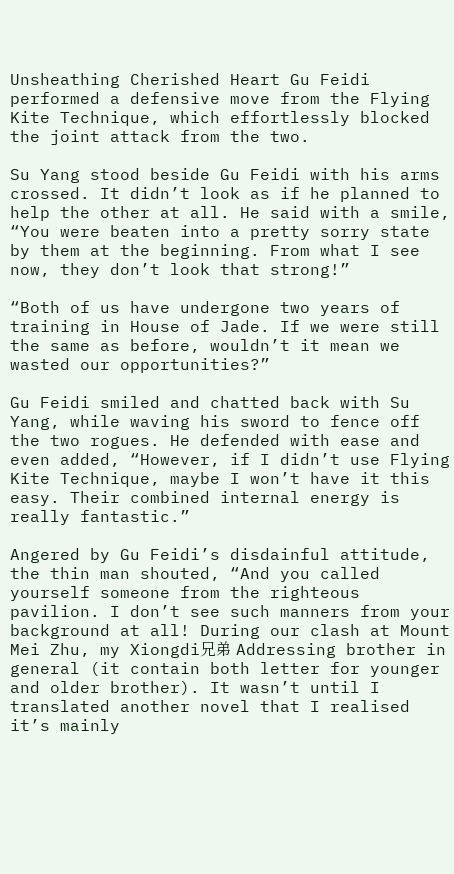Unsheathing Cherished Heart Gu Feidi performed a defensive move from the Flying Kite Technique, which effortlessly blocked the joint attack from the two.

Su Yang stood beside Gu Feidi with his arms crossed. It didn’t look as if he planned to help the other at all. He said with a smile, “You were beaten into a pretty sorry state by them at the beginning. From what I see now, they don’t look that strong!”

“Both of us have undergone two years of training in House of Jade. If we were still the same as before, wouldn’t it mean we wasted our opportunities?”

Gu Feidi smiled and chatted back with Su Yang, while waving his sword to fence off the two rogues. He defended with ease and even added, “However, if I didn’t use Flying Kite Technique, maybe I won’t have it this easy. Their combined internal energy is really fantastic.”

Angered by Gu Feidi’s disdainful attitude, the thin man shouted, “And you called yourself someone from the righteous pavilion. I don’t see such manners from your background at all! During our clash at Mount Mei Zhu, my Xiongdi兄弟 Addressing brother in general (it contain both letter for younger and older brother). It wasn’t until I translated another novel that I realised it’s mainly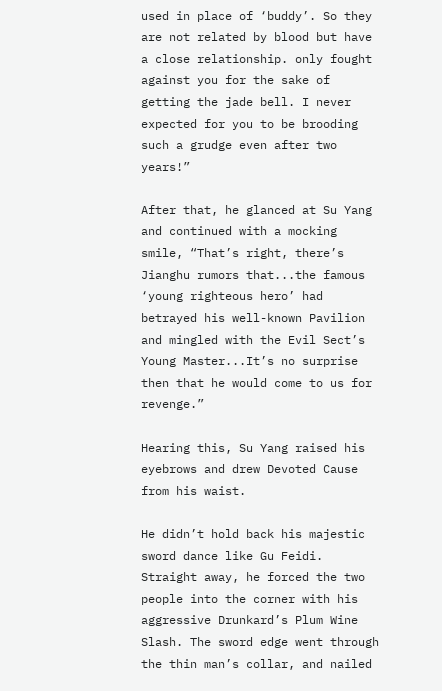used in place of ‘buddy’. So they are not related by blood but have a close relationship. only fought against you for the sake of getting the jade bell. I never expected for you to be brooding such a grudge even after two years!”

After that, he glanced at Su Yang and continued with a mocking smile, “That’s right, there’s Jianghu rumors that...the famous ‘young righteous hero’ had betrayed his well-known Pavilion and mingled with the Evil Sect’s Young Master...It’s no surprise then that he would come to us for revenge.”

Hearing this, Su Yang raised his eyebrows and drew Devoted Cause from his waist.

He didn’t hold back his majestic sword dance like Gu Feidi. Straight away, he forced the two people into the corner with his aggressive Drunkard’s Plum Wine Slash. The sword edge went through the thin man’s collar, and nailed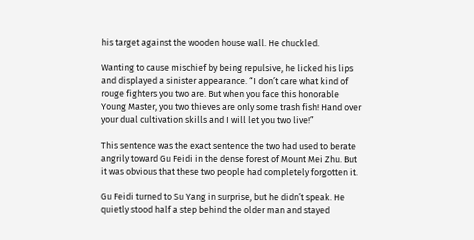his target against the wooden house wall. He chuckled.

Wanting to cause mischief by being repulsive, he licked his lips and displayed a sinister appearance. “I don’t care what kind of rouge fighters you two are. But when you face this honorable Young Master, you two thieves are only some trash fish! Hand over your dual cultivation skills and I will let you two live!”

This sentence was the exact sentence the two had used to berate angrily toward Gu Feidi in the dense forest of Mount Mei Zhu. But it was obvious that these two people had completely forgotten it.

Gu Feidi turned to Su Yang in surprise, but he didn’t speak. He quietly stood half a step behind the older man and stayed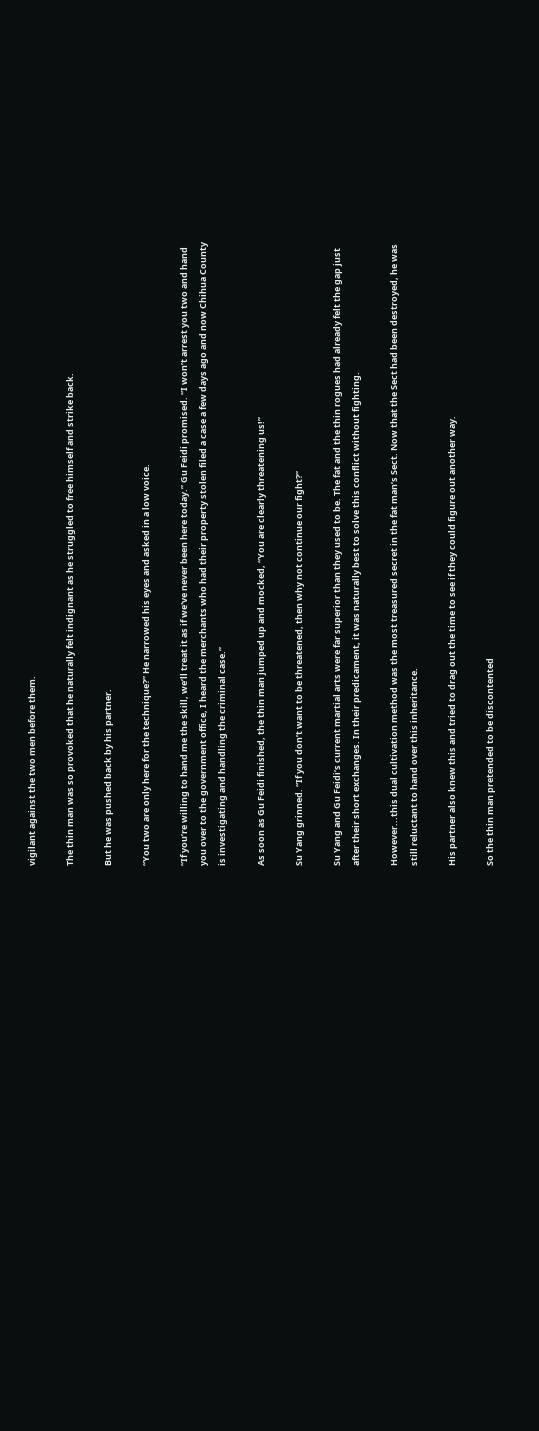vigilant against the two men before them.

The thin man was so provoked that he naturally felt indignant as he struggled to free himself and strike back.

But he was pushed back by his partner.

“You two are only here for the technique?” He narrowed his eyes and asked in a low voice.

“If you’re willing to hand me the skill, we’ll treat it as if we've never been here today.” Gu Feidi promised. “I won’t arrest you two and hand you over to the government office, I heard the merchants who had their property stolen filed a case a few days ago and now Chihua County is investigating and handling the criminal case.”

As soon as Gu Feidi finished, the thin man jumped up and mocked, “You are clearly threatening us!”

Su Yang grinned. “If you don’t want to be threatened, then why not continue our fight?”

Su Yang and Gu Feidi’s current martial arts were far superior than they used to be. The fat and the thin rogues had already felt the gap just after their short exchanges. In their predicament, it was naturally best to solve this conflict without fighting.

However...this dual cultivation method was the most treasured secret in the fat man’s Sect. Now that the Sect had been destroyed, he was still reluctant to hand over this inheritance.

His partner also knew this and tried to drag out the time to see if they could figure out another way.

So the thin man pretended to be discontented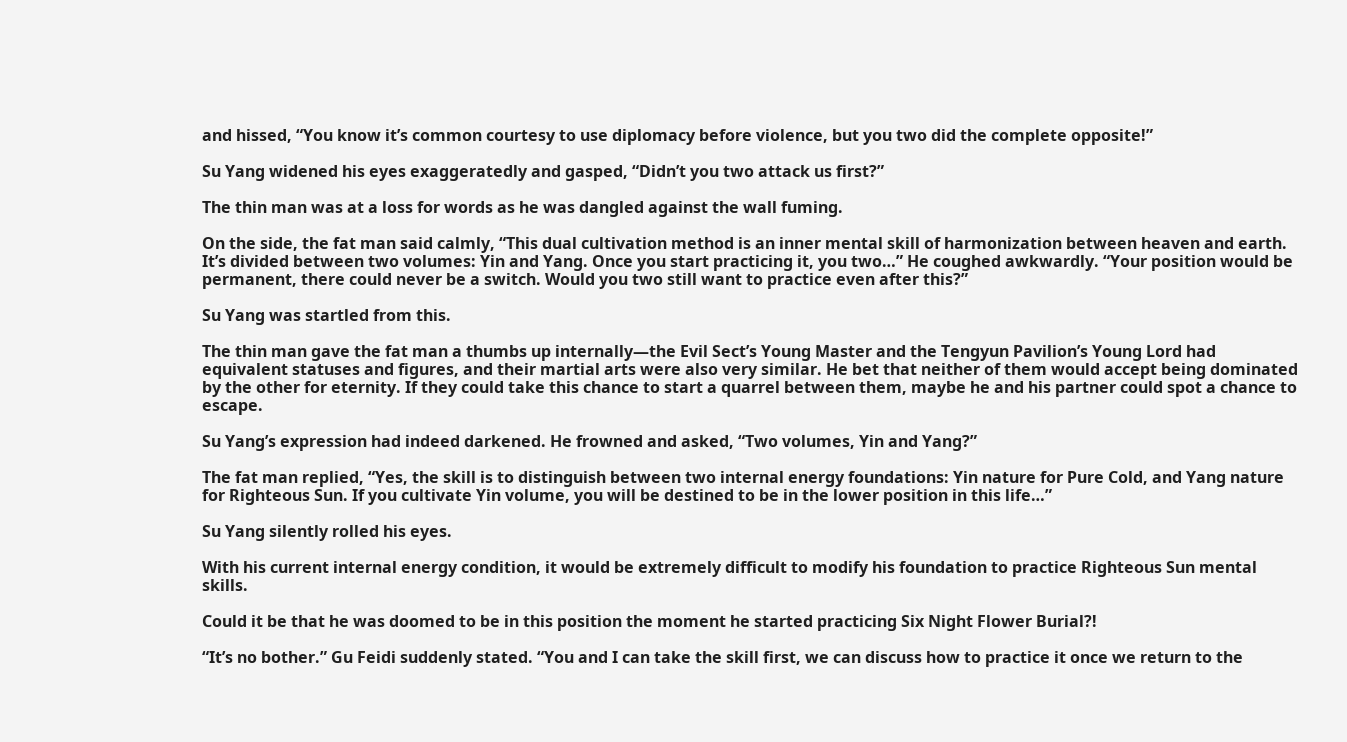and hissed, “You know it’s common courtesy to use diplomacy before violence, but you two did the complete opposite!”

Su Yang widened his eyes exaggeratedly and gasped, “Didn’t you two attack us first?”

The thin man was at a loss for words as he was dangled against the wall fuming.

On the side, the fat man said calmly, “This dual cultivation method is an inner mental skill of harmonization between heaven and earth. It’s divided between two volumes: Yin and Yang. Once you start practicing it, you two…” He coughed awkwardly. “Your position would be permanent, there could never be a switch. Would you two still want to practice even after this?”

Su Yang was startled from this.

The thin man gave the fat man a thumbs up internally—the Evil Sect’s Young Master and the Tengyun Pavilion’s Young Lord had equivalent statuses and figures, and their martial arts were also very similar. He bet that neither of them would accept being dominated by the other for eternity. If they could take this chance to start a quarrel between them, maybe he and his partner could spot a chance to escape.

Su Yang’s expression had indeed darkened. He frowned and asked, “Two volumes, Yin and Yang?”

The fat man replied, “Yes, the skill is to distinguish between two internal energy foundations: Yin nature for Pure Cold, and Yang nature for Righteous Sun. If you cultivate Yin volume, you will be destined to be in the lower position in this life…”

Su Yang silently rolled his eyes.

With his current internal energy condition, it would be extremely difficult to modify his foundation to practice Righteous Sun mental skills.

Could it be that he was doomed to be in this position the moment he started practicing Six Night Flower Burial?!

“It’s no bother.” Gu Feidi suddenly stated. “You and I can take the skill first, we can discuss how to practice it once we return to the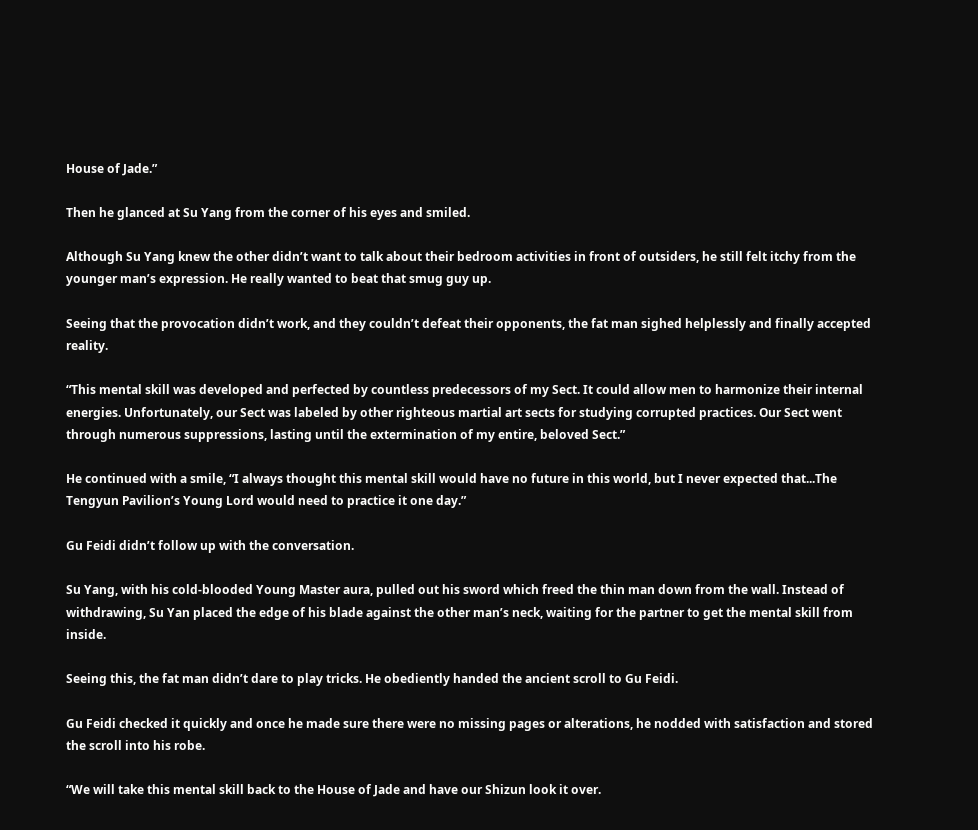House of Jade.”

Then he glanced at Su Yang from the corner of his eyes and smiled.

Although Su Yang knew the other didn’t want to talk about their bedroom activities in front of outsiders, he still felt itchy from the younger man’s expression. He really wanted to beat that smug guy up.

Seeing that the provocation didn’t work, and they couldn’t defeat their opponents, the fat man sighed helplessly and finally accepted reality.

“This mental skill was developed and perfected by countless predecessors of my Sect. It could allow men to harmonize their internal energies. Unfortunately, our Sect was labeled by other righteous martial art sects for studying corrupted practices. Our Sect went through numerous suppressions, lasting until the extermination of my entire, beloved Sect.”

He continued with a smile, “I always thought this mental skill would have no future in this world, but I never expected that...The Tengyun Pavilion’s Young Lord would need to practice it one day.”

Gu Feidi didn’t follow up with the conversation.

Su Yang, with his cold-blooded Young Master aura, pulled out his sword which freed the thin man down from the wall. Instead of withdrawing, Su Yan placed the edge of his blade against the other man’s neck, waiting for the partner to get the mental skill from inside.

Seeing this, the fat man didn’t dare to play tricks. He obediently handed the ancient scroll to Gu Feidi.

Gu Feidi checked it quickly and once he made sure there were no missing pages or alterations, he nodded with satisfaction and stored the scroll into his robe.

“We will take this mental skill back to the House of Jade and have our Shizun look it over.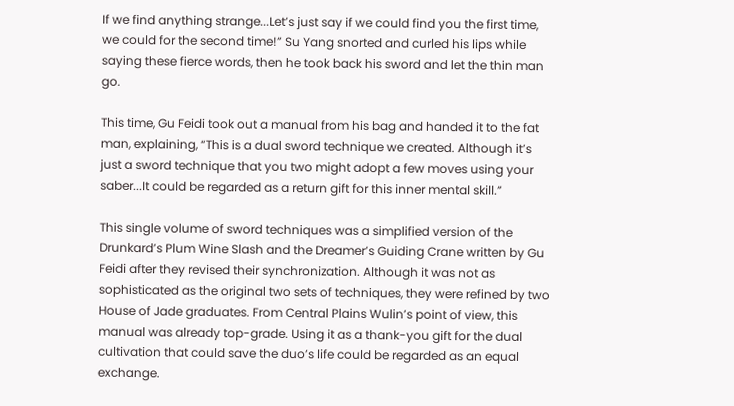If we find anything strange...Let’s just say if we could find you the first time, we could for the second time!” Su Yang snorted and curled his lips while saying these fierce words, then he took back his sword and let the thin man go.

This time, Gu Feidi took out a manual from his bag and handed it to the fat man, explaining, “This is a dual sword technique we created. Although it’s just a sword technique that you two might adopt a few moves using your saber...It could be regarded as a return gift for this inner mental skill.”

This single volume of sword techniques was a simplified version of the Drunkard’s Plum Wine Slash and the Dreamer’s Guiding Crane written by Gu Feidi after they revised their synchronization. Although it was not as sophisticated as the original two sets of techniques, they were refined by two House of Jade graduates. From Central Plains Wulin’s point of view, this manual was already top-grade. Using it as a thank-you gift for the dual cultivation that could save the duo’s life could be regarded as an equal exchange.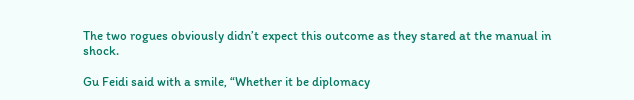The two rogues obviously didn’t expect this outcome as they stared at the manual in shock.

Gu Feidi said with a smile, “Whether it be diplomacy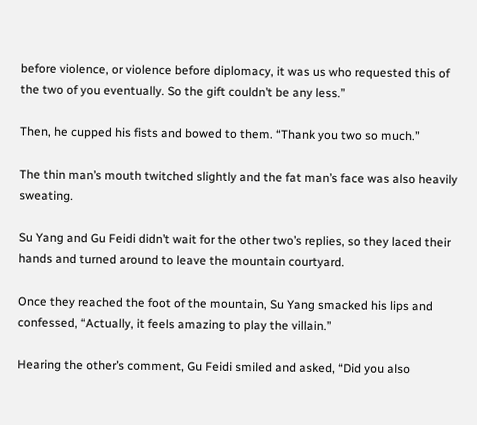before violence, or violence before diplomacy, it was us who requested this of the two of you eventually. So the gift couldn’t be any less.”

Then, he cupped his fists and bowed to them. “Thank you two so much.”

The thin man’s mouth twitched slightly and the fat man’s face was also heavily sweating.

Su Yang and Gu Feidi didn’t wait for the other two’s replies, so they laced their hands and turned around to leave the mountain courtyard.

Once they reached the foot of the mountain, Su Yang smacked his lips and confessed, “Actually, it feels amazing to play the villain.”

Hearing the other’s comment, Gu Feidi smiled and asked, “Did you also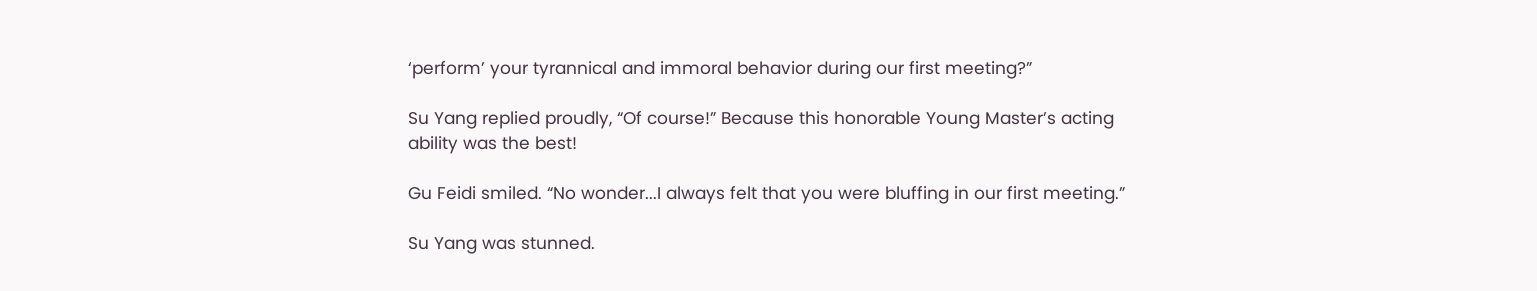‘perform’ your tyrannical and immoral behavior during our first meeting?”

Su Yang replied proudly, “Of course!” Because this honorable Young Master’s acting ability was the best!

Gu Feidi smiled. “No wonder...I always felt that you were bluffing in our first meeting.”

Su Yang was stunned.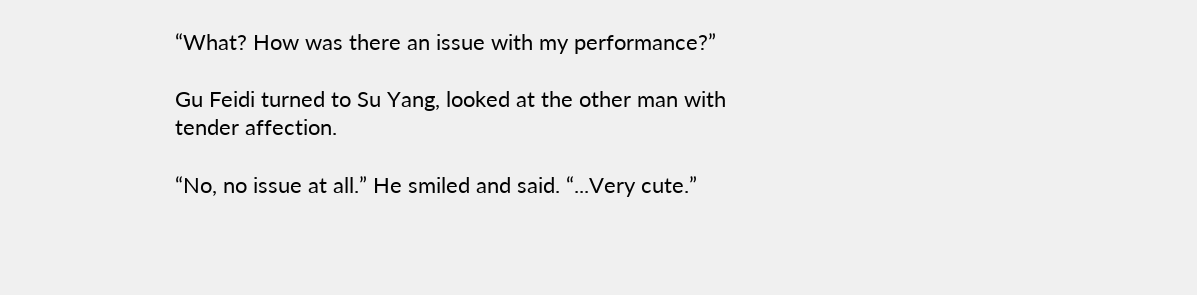“What? How was there an issue with my performance?”

Gu Feidi turned to Su Yang, looked at the other man with tender affection.

“No, no issue at all.” He smiled and said. “...Very cute.”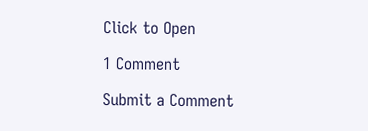Click to Open

1 Comment

Submit a Comment